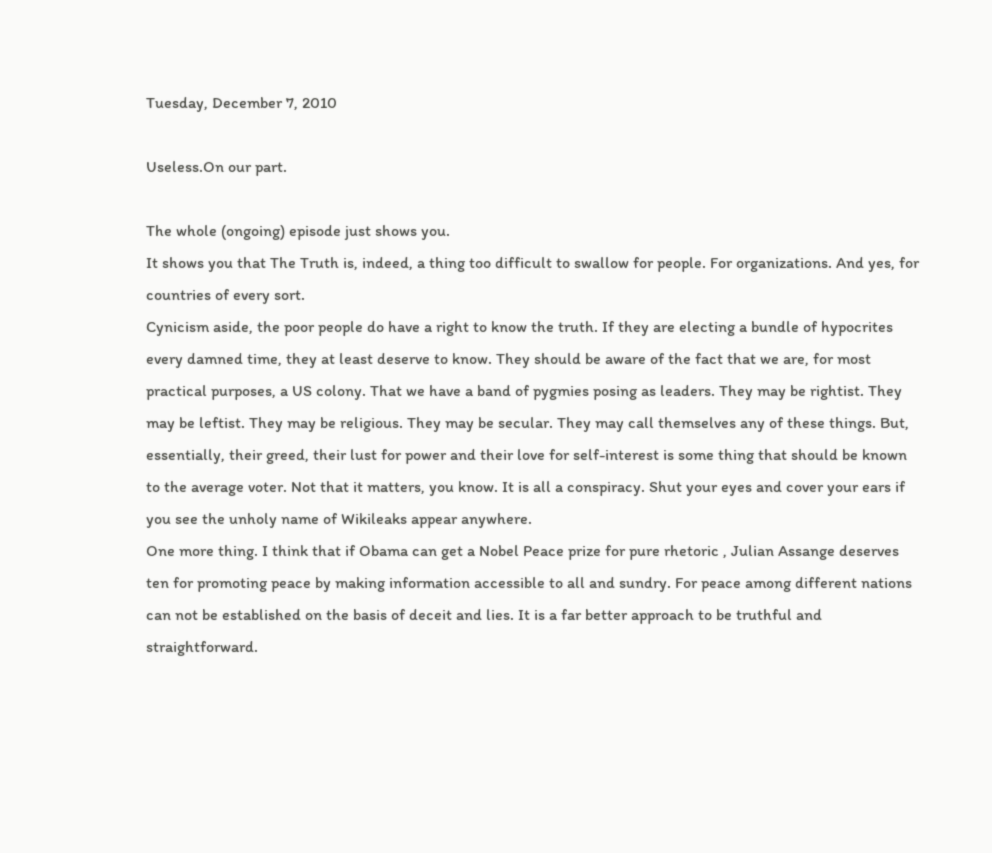Tuesday, December 7, 2010

Useless.On our part.

The whole (ongoing) episode just shows you.
It shows you that The Truth is, indeed, a thing too difficult to swallow for people. For organizations. And yes, for countries of every sort.
Cynicism aside, the poor people do have a right to know the truth. If they are electing a bundle of hypocrites every damned time, they at least deserve to know. They should be aware of the fact that we are, for most practical purposes, a US colony. That we have a band of pygmies posing as leaders. They may be rightist. They may be leftist. They may be religious. They may be secular. They may call themselves any of these things. But, essentially, their greed, their lust for power and their love for self-interest is some thing that should be known to the average voter. Not that it matters, you know. It is all a conspiracy. Shut your eyes and cover your ears if you see the unholy name of Wikileaks appear anywhere.
One more thing. I think that if Obama can get a Nobel Peace prize for pure rhetoric , Julian Assange deserves ten for promoting peace by making information accessible to all and sundry. For peace among different nations can not be established on the basis of deceit and lies. It is a far better approach to be truthful and straightforward.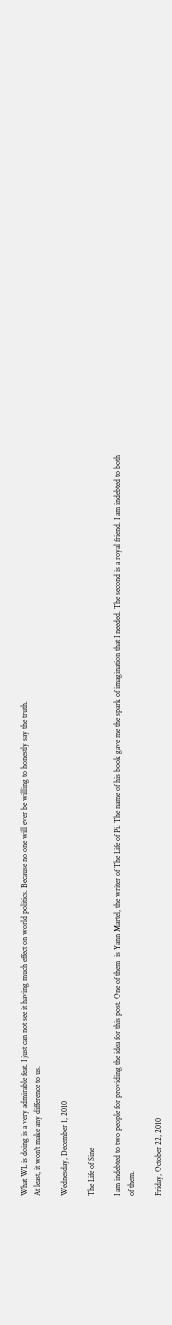What WL is doing is a very admirable feat. I just can not see it having much effect on world politics. Because no one will ever be willing to honestly say the truth.
At least, it won't make any difference to us.

Wednesday, December 1, 2010

The Life of Sine

I am indebted to two people for providing the idea for this post. One of them  is Yann Martel, the writer of The Life of Pi. The name of his book gave me the spark of imagination that I needed. The second is a royal friend. I am indebted to both of them.

Friday, October 22, 2010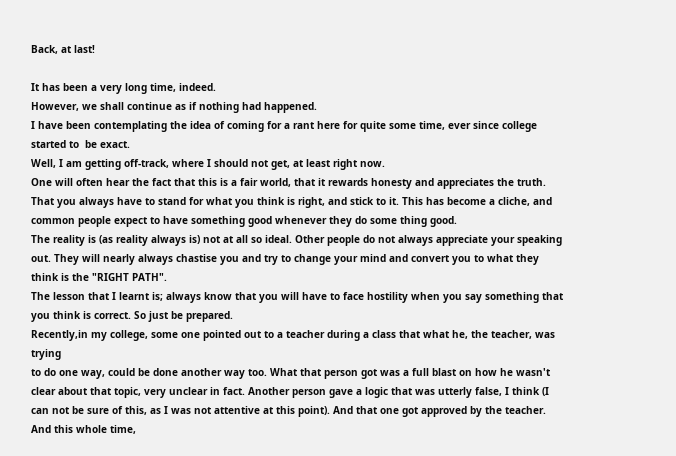Back, at last!

It has been a very long time, indeed.
However, we shall continue as if nothing had happened.
I have been contemplating the idea of coming for a rant here for quite some time, ever since college started to  be exact.
Well, I am getting off-track, where I should not get, at least right now.
One will often hear the fact that this is a fair world, that it rewards honesty and appreciates the truth. That you always have to stand for what you think is right, and stick to it. This has become a cliche, and common people expect to have something good whenever they do some thing good.
The reality is (as reality always is) not at all so ideal. Other people do not always appreciate your speaking out. They will nearly always chastise you and try to change your mind and convert you to what they think is the "RIGHT PATH".
The lesson that I learnt is; always know that you will have to face hostility when you say something that you think is correct. So just be prepared.
Recently,in my college, some one pointed out to a teacher during a class that what he, the teacher, was trying
to do one way, could be done another way too. What that person got was a full blast on how he wasn't clear about that topic, very unclear in fact. Another person gave a logic that was utterly false, I think (I can not be sure of this, as I was not attentive at this point). And that one got approved by the teacher.
And this whole time,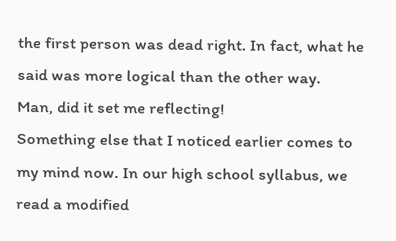the first person was dead right. In fact, what he said was more logical than the other way.
Man, did it set me reflecting!
Something else that I noticed earlier comes to my mind now. In our high school syllabus, we read a modified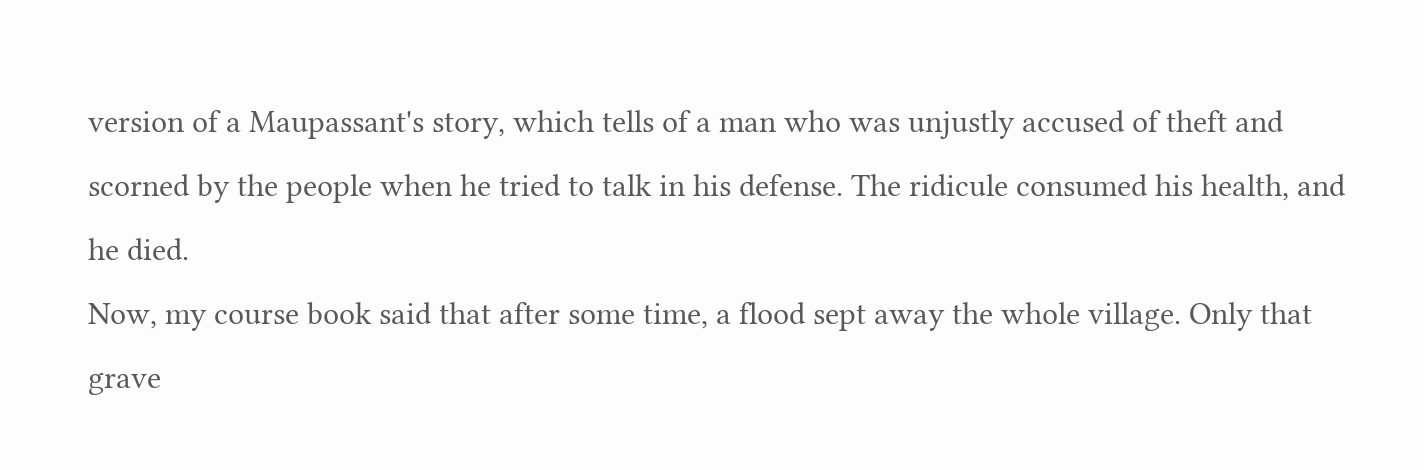version of a Maupassant's story, which tells of a man who was unjustly accused of theft and scorned by the people when he tried to talk in his defense. The ridicule consumed his health, and he died.
Now, my course book said that after some time, a flood sept away the whole village. Only that grave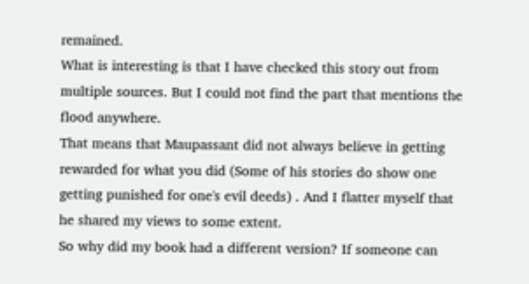remained.
What is interesting is that I have checked this story out from multiple sources. But I could not find the part that mentions the flood anywhere.
That means that Maupassant did not always believe in getting rewarded for what you did (Some of his stories do show one getting punished for one's evil deeds) . And I flatter myself that he shared my views to some extent.
So why did my book had a different version? If someone can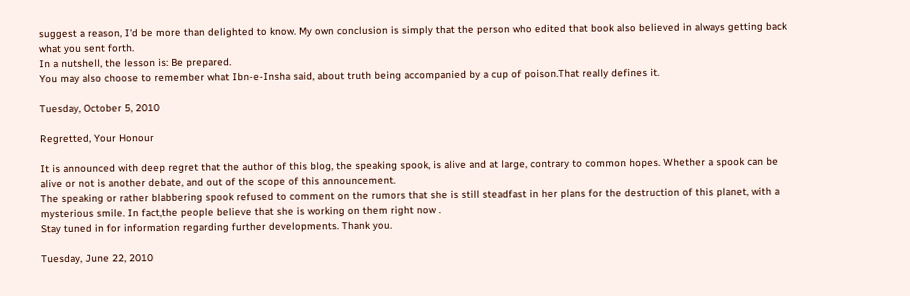suggest a reason, I'd be more than delighted to know. My own conclusion is simply that the person who edited that book also believed in always getting back what you sent forth.
In a nutshell, the lesson is: Be prepared.
You may also choose to remember what Ibn-e-Insha said, about truth being accompanied by a cup of poison.That really defines it.

Tuesday, October 5, 2010

Regretted, Your Honour

It is announced with deep regret that the author of this blog, the speaking spook, is alive and at large, contrary to common hopes. Whether a spook can be alive or not is another debate, and out of the scope of this announcement.
The speaking or rather blabbering spook refused to comment on the rumors that she is still steadfast in her plans for the destruction of this planet, with a mysterious smile. In fact,the people believe that she is working on them right now .
Stay tuned in for information regarding further developments. Thank you.

Tuesday, June 22, 2010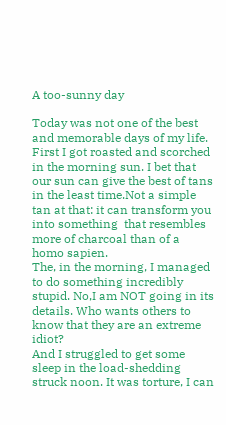A too-sunny day

Today was not one of the best and memorable days of my life.
First I got roasted and scorched in the morning sun. I bet that our sun can give the best of tans in the least time.Not a simple tan at that: it can transform you into something  that resembles more of charcoal than of a homo sapien.
The, in the morning, I managed to do something incredibly stupid. No,I am NOT going in its details. Who wants others to know that they are an extreme idiot?
And I struggled to get some sleep in the load-shedding struck noon. It was torture, I can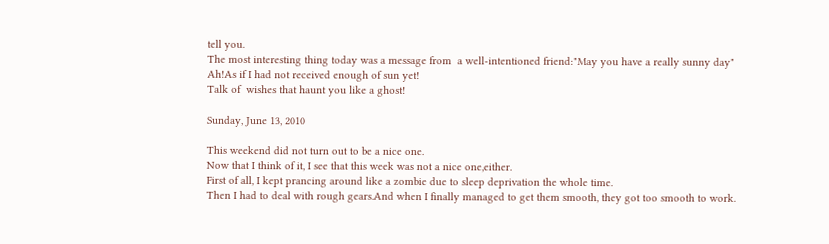tell you.
The most interesting thing today was a message from  a well-intentioned friend:"May you have a really sunny day"
Ah!As if I had not received enough of sun yet!
Talk of  wishes that haunt you like a ghost!

Sunday, June 13, 2010

This weekend did not turn out to be a nice one.
Now that I think of it, I see that this week was not a nice one,either.
First of all, I kept prancing around like a zombie due to sleep deprivation the whole time.
Then I had to deal with rough gears.And when I finally managed to get them smooth, they got too smooth to work.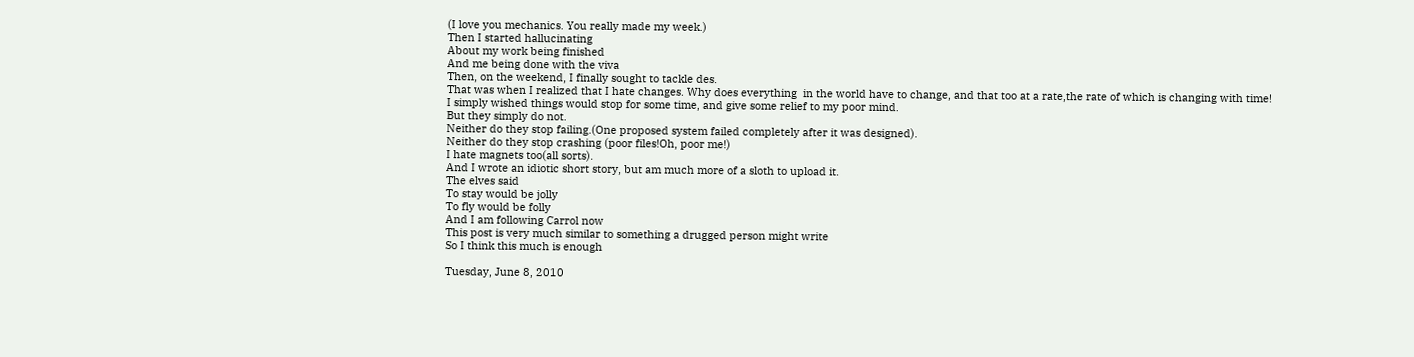(I love you mechanics. You really made my week.)
Then I started hallucinating
About my work being finished
And me being done with the viva
Then, on the weekend, I finally sought to tackle des.
That was when I realized that I hate changes. Why does everything  in the world have to change, and that too at a rate,the rate of which is changing with time!
I simply wished things would stop for some time, and give some relief to my poor mind.
But they simply do not.
Neither do they stop failing.(One proposed system failed completely after it was designed).
Neither do they stop crashing (poor files!Oh, poor me!)
I hate magnets too(all sorts).
And I wrote an idiotic short story, but am much more of a sloth to upload it.
The elves said
To stay would be jolly
To fly would be folly
And I am following Carrol now
This post is very much similar to something a drugged person might write
So I think this much is enough

Tuesday, June 8, 2010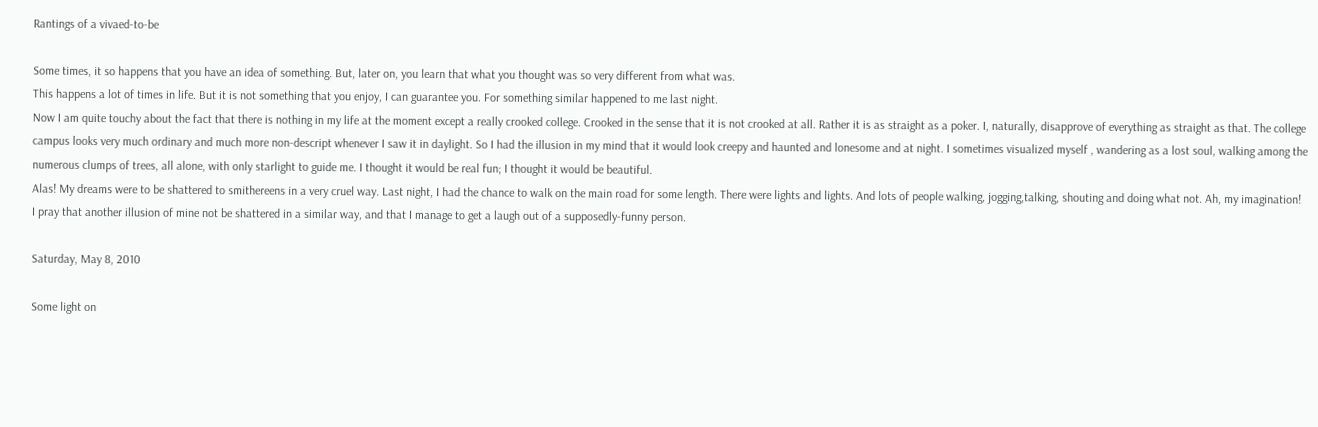Rantings of a vivaed-to-be

Some times, it so happens that you have an idea of something. But, later on, you learn that what you thought was so very different from what was.
This happens a lot of times in life. But it is not something that you enjoy, I can guarantee you. For something similar happened to me last night.
Now I am quite touchy about the fact that there is nothing in my life at the moment except a really crooked college. Crooked in the sense that it is not crooked at all. Rather it is as straight as a poker. I, naturally, disapprove of everything as straight as that. The college campus looks very much ordinary and much more non-descript whenever I saw it in daylight. So I had the illusion in my mind that it would look creepy and haunted and lonesome and at night. I sometimes visualized myself , wandering as a lost soul, walking among the numerous clumps of trees, all alone, with only starlight to guide me. I thought it would be real fun; I thought it would be beautiful.
Alas! My dreams were to be shattered to smithereens in a very cruel way. Last night, I had the chance to walk on the main road for some length. There were lights and lights. And lots of people walking, jogging,talking, shouting and doing what not. Ah, my imagination!
I pray that another illusion of mine not be shattered in a similar way, and that I manage to get a laugh out of a supposedly-funny person.

Saturday, May 8, 2010

Some light on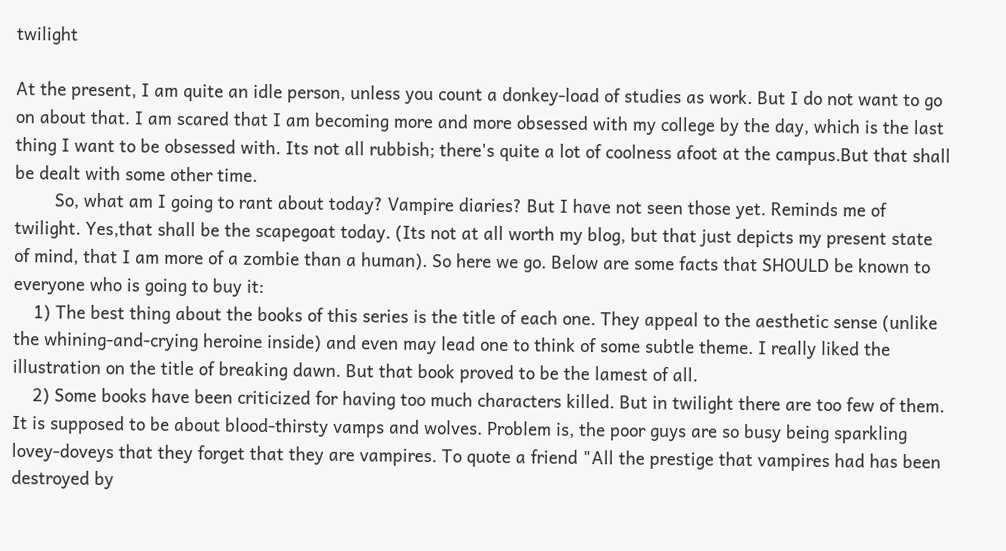twilight

At the present, I am quite an idle person, unless you count a donkey-load of studies as work. But I do not want to go on about that. I am scared that I am becoming more and more obsessed with my college by the day, which is the last thing I want to be obsessed with. Its not all rubbish; there's quite a lot of coolness afoot at the campus.But that shall be dealt with some other time.
        So, what am I going to rant about today? Vampire diaries? But I have not seen those yet. Reminds me of twilight. Yes,that shall be the scapegoat today. (Its not at all worth my blog, but that just depicts my present state of mind, that I am more of a zombie than a human). So here we go. Below are some facts that SHOULD be known to everyone who is going to buy it:
    1) The best thing about the books of this series is the title of each one. They appeal to the aesthetic sense (unlike the whining-and-crying heroine inside) and even may lead one to think of some subtle theme. I really liked the illustration on the title of breaking dawn. But that book proved to be the lamest of all.
    2) Some books have been criticized for having too much characters killed. But in twilight there are too few of them. It is supposed to be about blood-thirsty vamps and wolves. Problem is, the poor guys are so busy being sparkling lovey-doveys that they forget that they are vampires. To quote a friend "All the prestige that vampires had has been destroyed by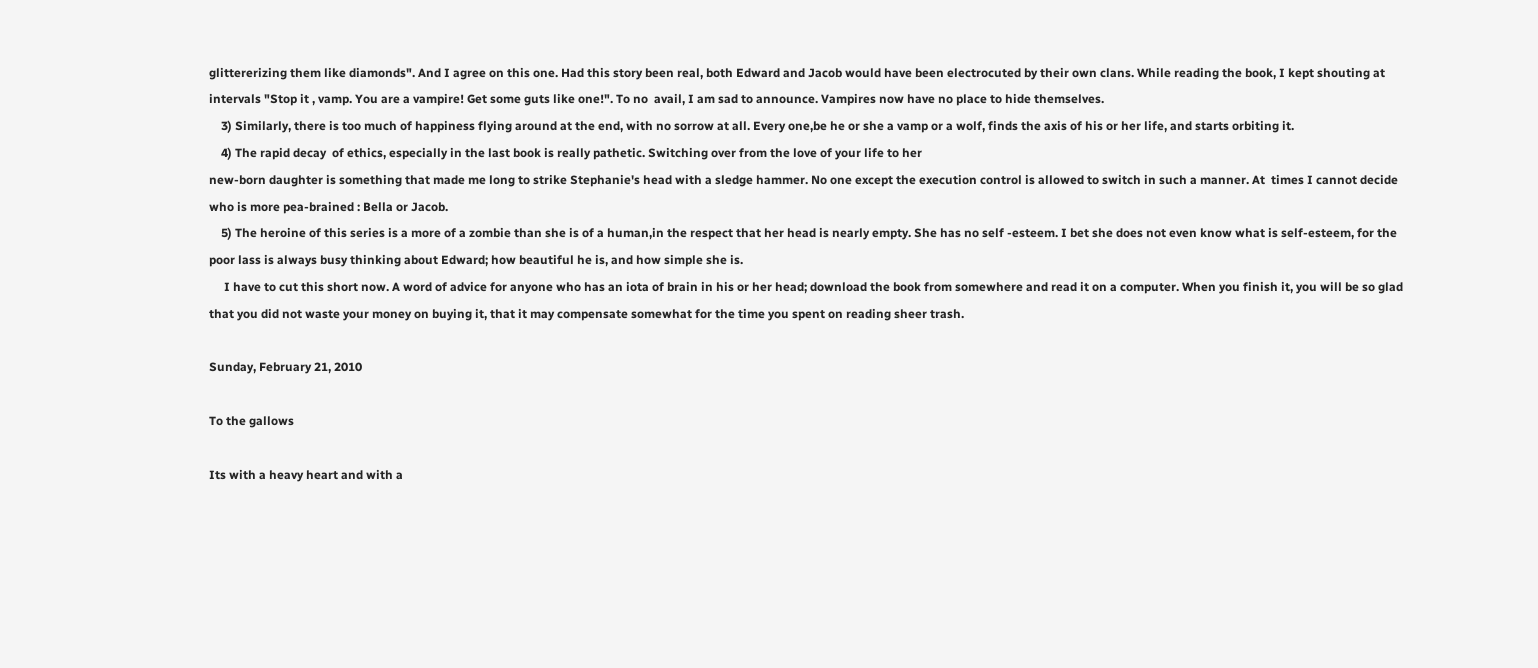glittererizing them like diamonds". And I agree on this one. Had this story been real, both Edward and Jacob would have been electrocuted by their own clans. While reading the book, I kept shouting at intervals "Stop it , vamp. You are a vampire! Get some guts like one!". To no  avail, I am sad to announce. Vampires now have no place to hide themselves.
    3) Similarly, there is too much of happiness flying around at the end, with no sorrow at all. Every one,be he or she a vamp or a wolf, finds the axis of his or her life, and starts orbiting it.
    4) The rapid decay  of ethics, especially in the last book is really pathetic. Switching over from the love of your life to her
new-born daughter is something that made me long to strike Stephanie's head with a sledge hammer. No one except the execution control is allowed to switch in such a manner. At  times I cannot decide who is more pea-brained : Bella or Jacob.
    5) The heroine of this series is a more of a zombie than she is of a human,in the respect that her head is nearly empty. She has no self -esteem. I bet she does not even know what is self-esteem, for the poor lass is always busy thinking about Edward; how beautiful he is, and how simple she is.
     I have to cut this short now. A word of advice for anyone who has an iota of brain in his or her head; download the book from somewhere and read it on a computer. When you finish it, you will be so glad that you did not waste your money on buying it, that it may compensate somewhat for the time you spent on reading sheer trash.

Sunday, February 21, 2010

To the gallows

Its with a heavy heart and with a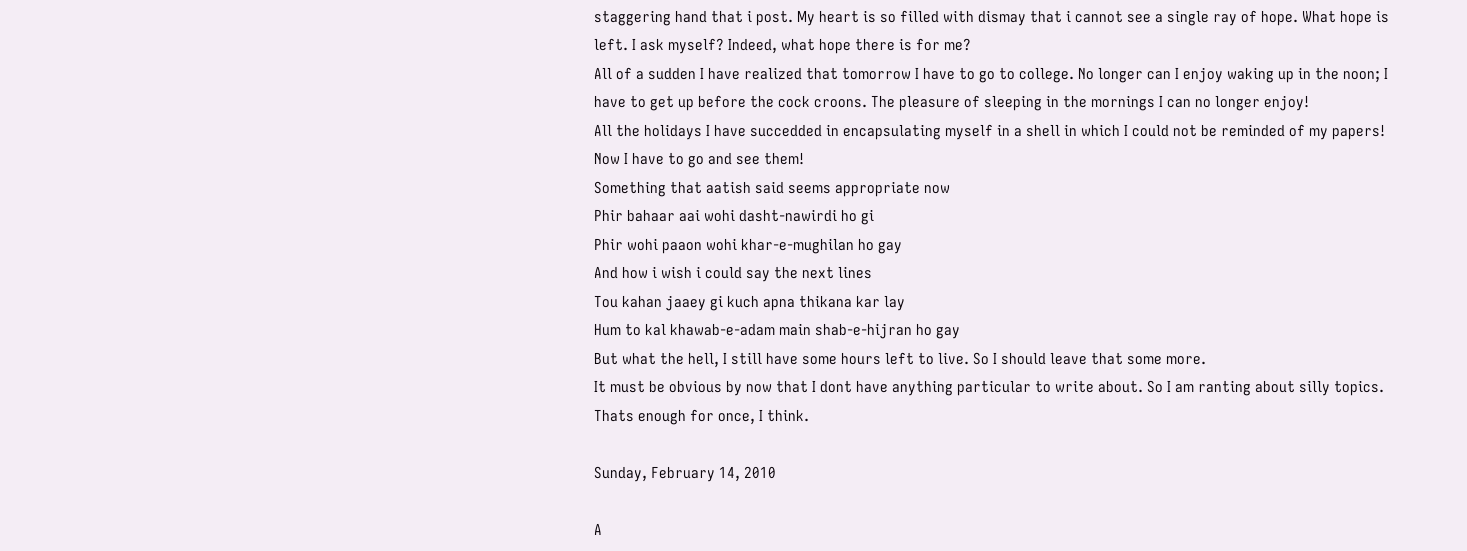staggering hand that i post. My heart is so filled with dismay that i cannot see a single ray of hope. What hope is left. I ask myself? Indeed, what hope there is for me?
All of a sudden I have realized that tomorrow I have to go to college. No longer can I enjoy waking up in the noon; I have to get up before the cock croons. The pleasure of sleeping in the mornings I can no longer enjoy!
All the holidays I have succedded in encapsulating myself in a shell in which I could not be reminded of my papers! Now I have to go and see them!
Something that aatish said seems appropriate now
Phir bahaar aai wohi dasht-nawirdi ho gi
Phir wohi paaon wohi khar-e-mughilan ho gay
And how i wish i could say the next lines
Tou kahan jaaey gi kuch apna thikana kar lay
Hum to kal khawab-e-adam main shab-e-hijran ho gay
But what the hell, I still have some hours left to live. So I should leave that some more.
It must be obvious by now that I dont have anything particular to write about. So I am ranting about silly topics.
Thats enough for once, I think.

Sunday, February 14, 2010

A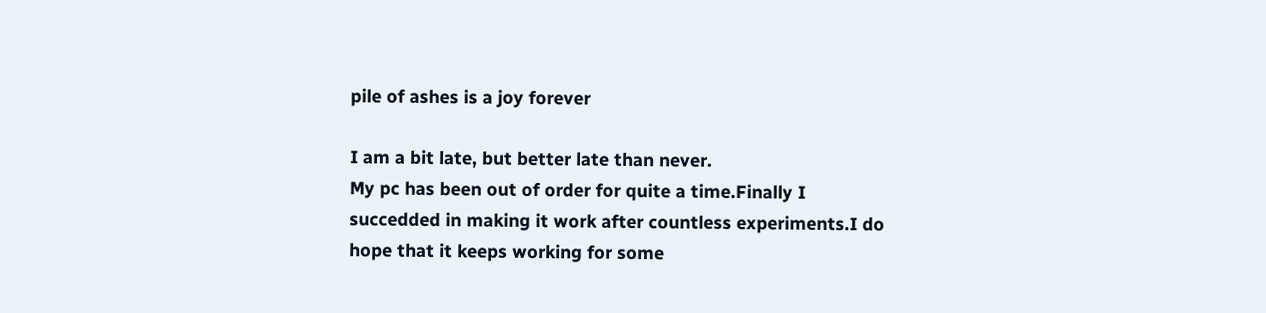pile of ashes is a joy forever

I am a bit late, but better late than never.
My pc has been out of order for quite a time.Finally I succedded in making it work after countless experiments.I do hope that it keeps working for some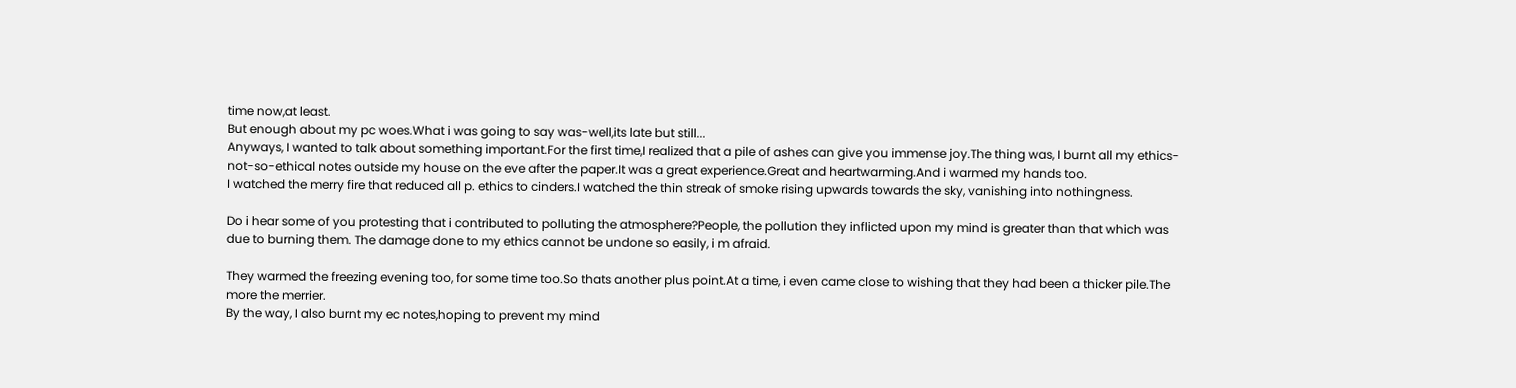time now,at least.
But enough about my pc woes.What i was going to say was-well,its late but still...
Anyways, I wanted to talk about something important.For the first time,I realized that a pile of ashes can give you immense joy.The thing was, I burnt all my ethics-not-so-ethical notes outside my house on the eve after the paper.It was a great experience.Great and heartwarming.And i warmed my hands too.
I watched the merry fire that reduced all p. ethics to cinders.I watched the thin streak of smoke rising upwards towards the sky, vanishing into nothingness.

Do i hear some of you protesting that i contributed to polluting the atmosphere?People, the pollution they inflicted upon my mind is greater than that which was due to burning them. The damage done to my ethics cannot be undone so easily, i m afraid.

They warmed the freezing evening too, for some time too.So thats another plus point.At a time, i even came close to wishing that they had been a thicker pile.The more the merrier.
By the way, I also burnt my ec notes,hoping to prevent my mind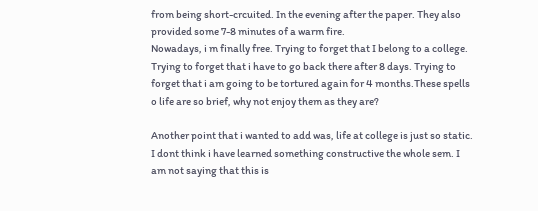from being short-crcuited. In the evening after the paper. They also provided some 7-8 minutes of a warm fire.
Nowadays, i m finally free. Trying to forget that I belong to a college. Trying to forget that i have to go back there after 8 days. Trying to forget that i am going to be tortured again for 4 months.These spells o life are so brief, why not enjoy them as they are?

Another point that i wanted to add was, life at college is just so static. I dont think i have learned something constructive the whole sem. I am not saying that this is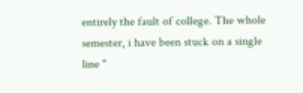entirely the fault of college. The whole semester, i have been stuck on a single line "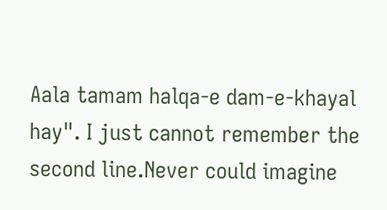Aala tamam halqa-e dam-e-khayal hay". I just cannot remember the second line.Never could imagine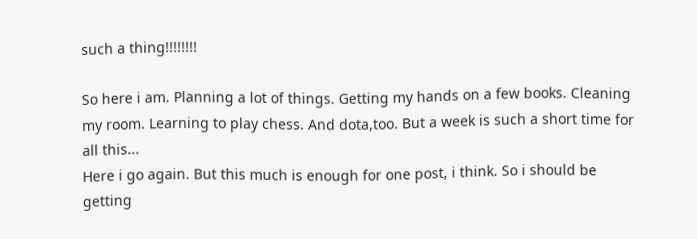such a thing!!!!!!!!

So here i am. Planning a lot of things. Getting my hands on a few books. Cleaning my room. Learning to play chess. And dota,too. But a week is such a short time for all this...
Here i go again. But this much is enough for one post, i think. So i should be getting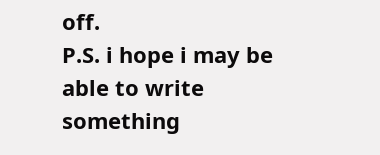off.
P.S. i hope i may be able to write something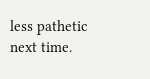less pathetic next time.